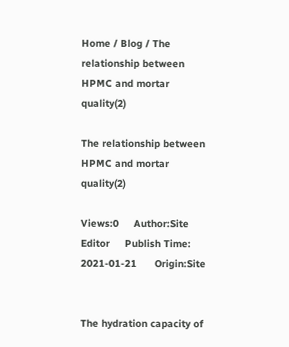Home / Blog / The relationship between HPMC and mortar quality(2)

The relationship between HPMC and mortar quality(2)

Views:0     Author:Site Editor     Publish Time: 2021-01-21      Origin:Site


The hydration capacity of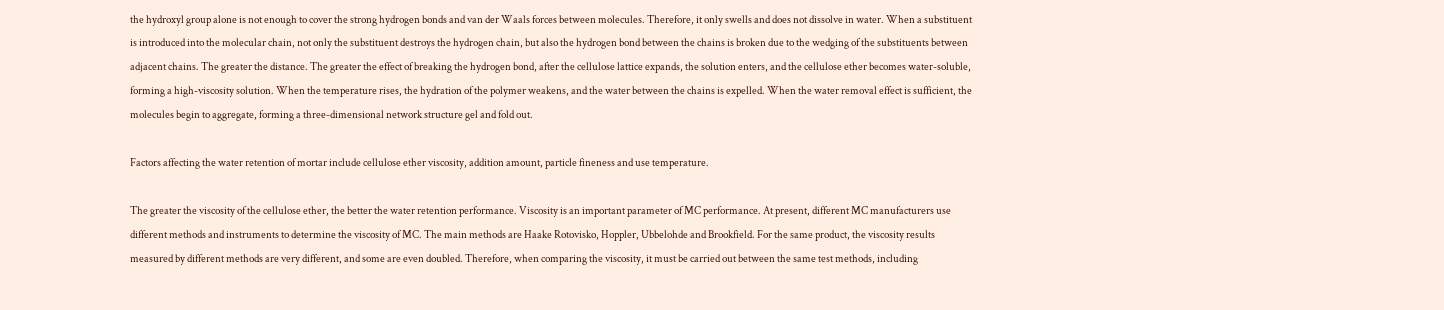the hydroxyl group alone is not enough to cover the strong hydrogen bonds and van der Waals forces between molecules. Therefore, it only swells and does not dissolve in water. When a substituent is introduced into the molecular chain, not only the substituent destroys the hydrogen chain, but also the hydrogen bond between the chains is broken due to the wedging of the substituents between adjacent chains. The greater the distance. The greater the effect of breaking the hydrogen bond, after the cellulose lattice expands, the solution enters, and the cellulose ether becomes water-soluble, forming a high-viscosity solution. When the temperature rises, the hydration of the polymer weakens, and the water between the chains is expelled. When the water removal effect is sufficient, the molecules begin to aggregate, forming a three-dimensional network structure gel and fold out.

Factors affecting the water retention of mortar include cellulose ether viscosity, addition amount, particle fineness and use temperature.

The greater the viscosity of the cellulose ether, the better the water retention performance. Viscosity is an important parameter of MC performance. At present, different MC manufacturers use different methods and instruments to determine the viscosity of MC. The main methods are Haake Rotovisko, Hoppler, Ubbelohde and Brookfield. For the same product, the viscosity results measured by different methods are very different, and some are even doubled. Therefore, when comparing the viscosity, it must be carried out between the same test methods, including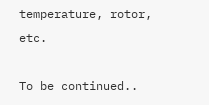temperature, rotor, etc.

To be continued..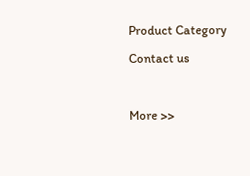Product Category

Contact us



More >>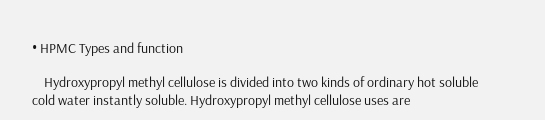• HPMC Types and function

    Hydroxypropyl methyl cellulose is divided into two kinds of ordinary hot soluble cold water instantly soluble. Hydroxypropyl methyl cellulose uses are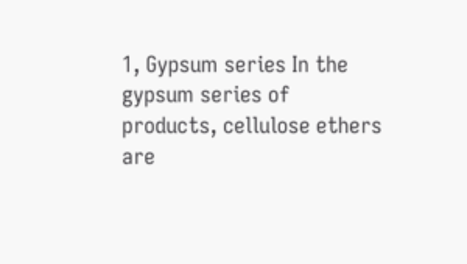1, Gypsum series In the gypsum series of products, cellulose ethers are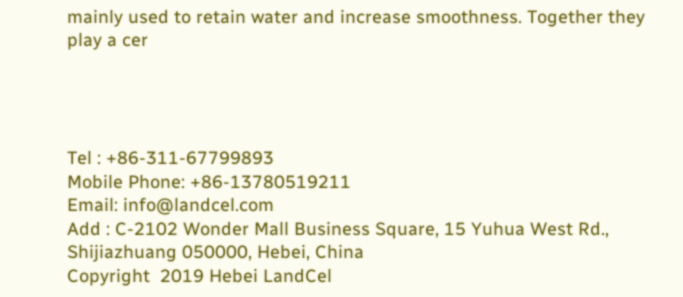mainly used to retain water and increase smoothness. Together they play a cer




Tel : +86-311-67799893
Mobile Phone: +86-13780519211
Email: info@landcel.com
Add : C-2102 Wonder Mall Business Square, 15 Yuhua West Rd., Shijiazhuang 050000, Hebei, China
Copyright  2019 Hebei LandCel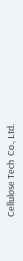Cellulose Tech  Co., Ltd.